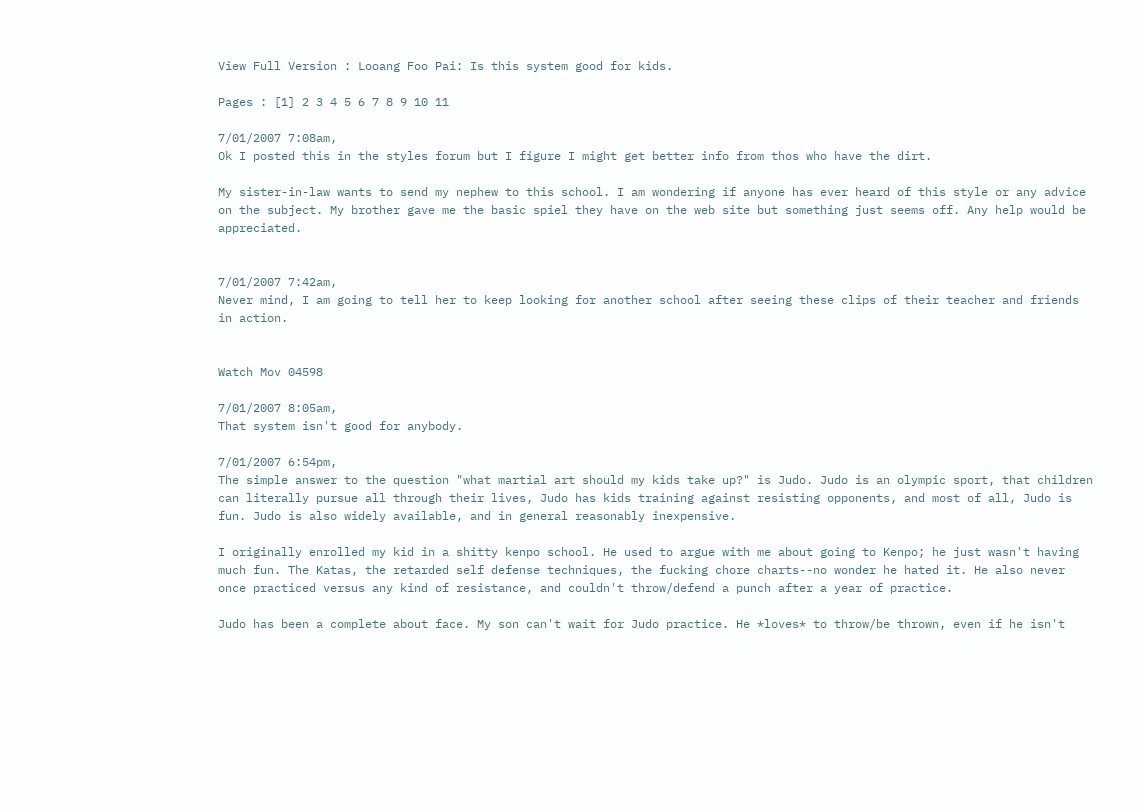View Full Version : Looang Foo Pai: Is this system good for kids.

Pages : [1] 2 3 4 5 6 7 8 9 10 11

7/01/2007 7:08am,
Ok I posted this in the styles forum but I figure I might get better info from thos who have the dirt.

My sister-in-law wants to send my nephew to this school. I am wondering if anyone has ever heard of this style or any advice on the subject. My brother gave me the basic spiel they have on the web site but something just seems off. Any help would be appreciated.


7/01/2007 7:42am,
Never mind, I am going to tell her to keep looking for another school after seeing these clips of their teacher and friends in action.


Watch Mov 04598

7/01/2007 8:05am,
That system isn't good for anybody.

7/01/2007 6:54pm,
The simple answer to the question "what martial art should my kids take up?" is Judo. Judo is an olympic sport, that children can literally pursue all through their lives, Judo has kids training against resisting opponents, and most of all, Judo is fun. Judo is also widely available, and in general reasonably inexpensive.

I originally enrolled my kid in a shitty kenpo school. He used to argue with me about going to Kenpo; he just wasn't having much fun. The Katas, the retarded self defense techniques, the fucking chore charts--no wonder he hated it. He also never once practiced versus any kind of resistance, and couldn't throw/defend a punch after a year of practice.

Judo has been a complete about face. My son can't wait for Judo practice. He *loves* to throw/be thrown, even if he isn't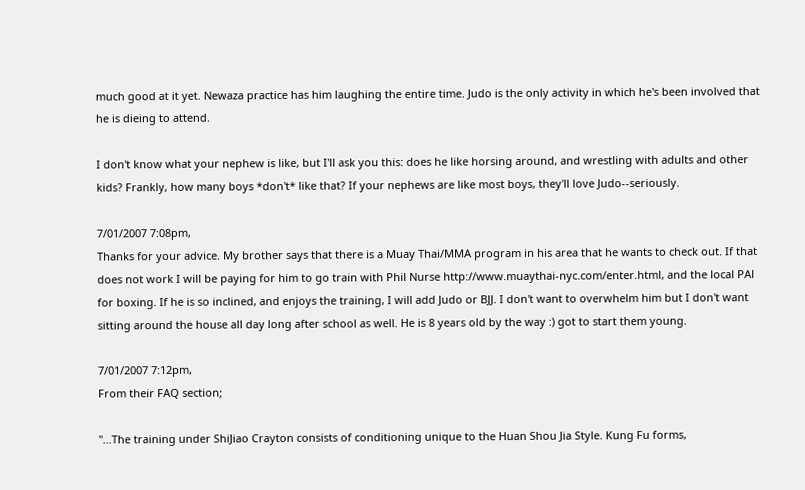much good at it yet. Newaza practice has him laughing the entire time. Judo is the only activity in which he's been involved that he is dieing to attend.

I don't know what your nephew is like, but I'll ask you this: does he like horsing around, and wrestling with adults and other kids? Frankly, how many boys *don't* like that? If your nephews are like most boys, they'll love Judo--seriously.

7/01/2007 7:08pm,
Thanks for your advice. My brother says that there is a Muay Thai/MMA program in his area that he wants to check out. If that does not work I will be paying for him to go train with Phil Nurse http://www.muaythai-nyc.com/enter.html, and the local PAl for boxing. If he is so inclined, and enjoys the training, I will add Judo or BJJ. I don't want to overwhelm him but I don't want sitting around the house all day long after school as well. He is 8 years old by the way :) got to start them young.

7/01/2007 7:12pm,
From their FAQ section;

"...The training under ShiJiao Crayton consists of conditioning unique to the Huan Shou Jia Style. Kung Fu forms,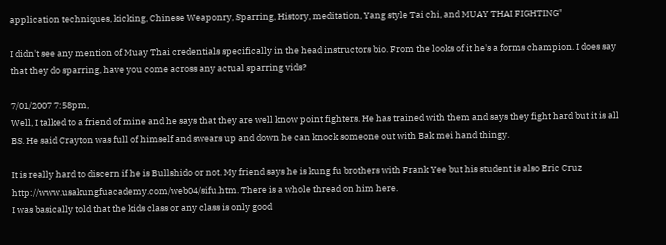application techniques, kicking, Chinese Weaponry, Sparring, History, meditation, Yang style Tai chi, and MUAY THAI FIGHTING"

I didn't see any mention of Muay Thai credentials specifically in the head instructors bio. From the looks of it he's a forms champion. I does say that they do sparring, have you come across any actual sparring vids?

7/01/2007 7:58pm,
Well, I talked to a friend of mine and he says that they are well know point fighters. He has trained with them and says they fight hard but it is all BS. He said Crayton was full of himself and swears up and down he can knock someone out with Bak mei hand thingy.

It is really hard to discern if he is Bullshido or not. My friend says he is kung fu brothers with Frank Yee but his student is also Eric Cruz http://www.usakungfuacademy.com/web04/sifu.htm. There is a whole thread on him here.
I was basically told that the kids class or any class is only good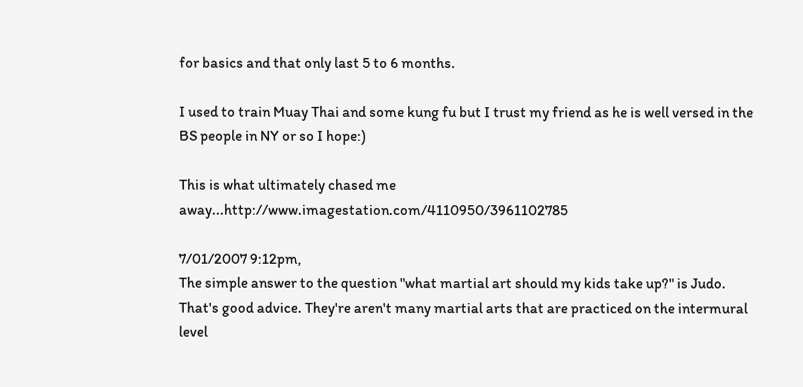for basics and that only last 5 to 6 months.

I used to train Muay Thai and some kung fu but I trust my friend as he is well versed in the BS people in NY or so I hope:)

This is what ultimately chased me away...http://www.imagestation.com/4110950/3961102785

7/01/2007 9:12pm,
The simple answer to the question "what martial art should my kids take up?" is Judo.
That's good advice. They're aren't many martial arts that are practiced on the intermural level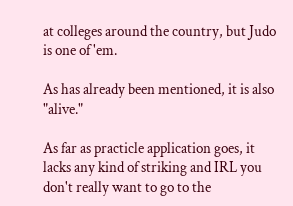at colleges around the country, but Judo is one of 'em.

As has already been mentioned, it is also "alive."

As far as practicle application goes, it lacks any kind of striking and IRL you don't really want to go to the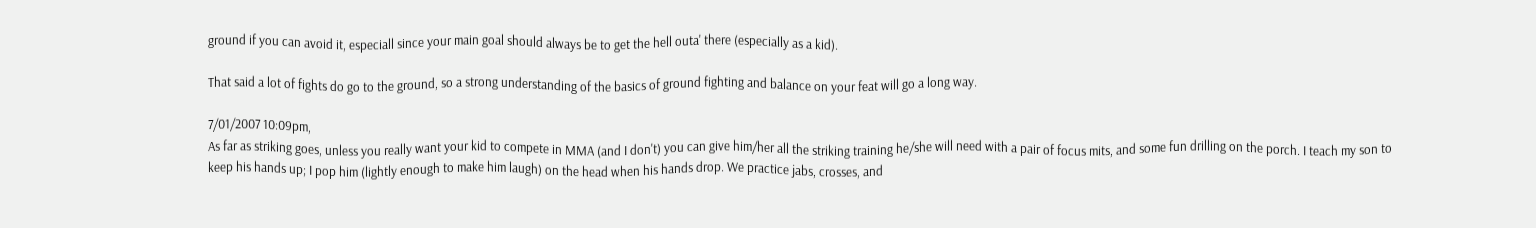ground if you can avoid it, especiall since your main goal should always be to get the hell outa' there (especially as a kid).

That said a lot of fights do go to the ground, so a strong understanding of the basics of ground fighting and balance on your feat will go a long way.

7/01/2007 10:09pm,
As far as striking goes, unless you really want your kid to compete in MMA (and I don't) you can give him/her all the striking training he/she will need with a pair of focus mits, and some fun drilling on the porch. I teach my son to keep his hands up; I pop him (lightly enough to make him laugh) on the head when his hands drop. We practice jabs, crosses, and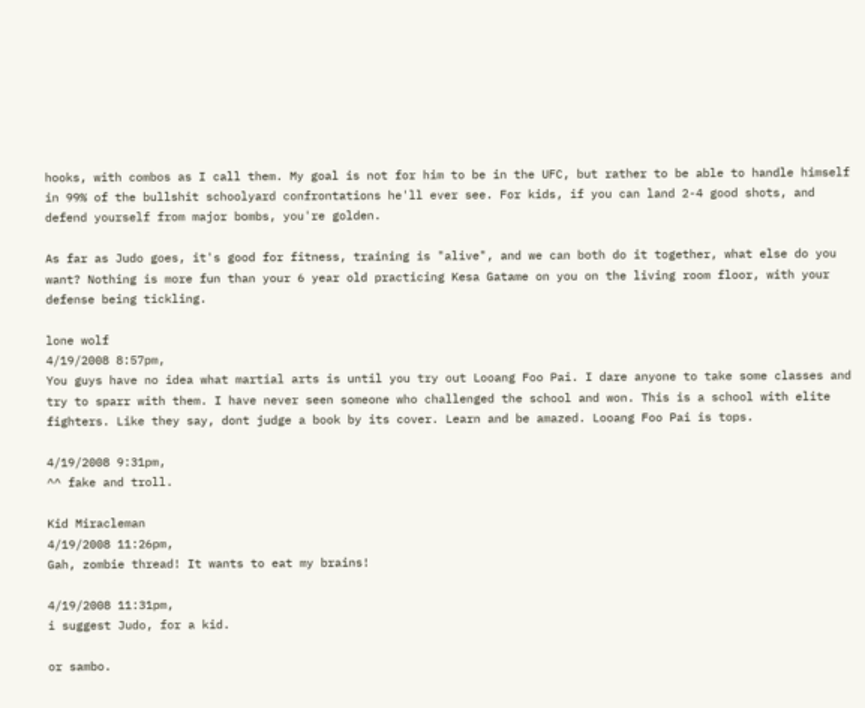hooks, with combos as I call them. My goal is not for him to be in the UFC, but rather to be able to handle himself in 99% of the bullshit schoolyard confrontations he'll ever see. For kids, if you can land 2-4 good shots, and defend yourself from major bombs, you're golden.

As far as Judo goes, it's good for fitness, training is "alive", and we can both do it together, what else do you want? Nothing is more fun than your 6 year old practicing Kesa Gatame on you on the living room floor, with your defense being tickling.

lone wolf
4/19/2008 8:57pm,
You guys have no idea what martial arts is until you try out Looang Foo Pai. I dare anyone to take some classes and try to sparr with them. I have never seen someone who challenged the school and won. This is a school with elite fighters. Like they say, dont judge a book by its cover. Learn and be amazed. Looang Foo Pai is tops.

4/19/2008 9:31pm,
^^ fake and troll.

Kid Miracleman
4/19/2008 11:26pm,
Gah, zombie thread! It wants to eat my brains!

4/19/2008 11:31pm,
i suggest Judo, for a kid.

or sambo.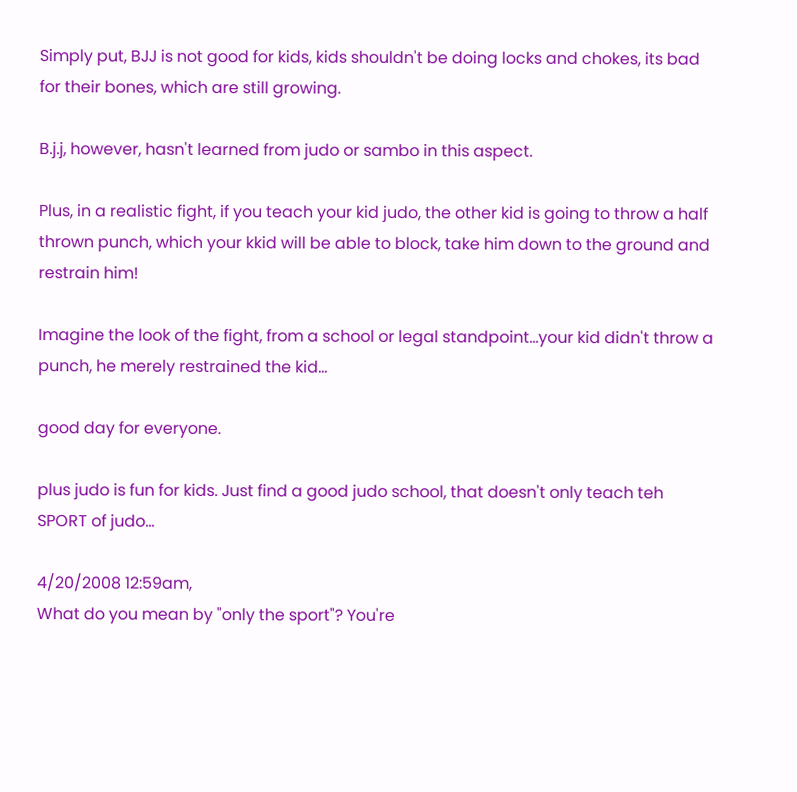Simply put, BJJ is not good for kids, kids shouldn't be doing locks and chokes, its bad for their bones, which are still growing.

B.j.j, however, hasn't learned from judo or sambo in this aspect.

Plus, in a realistic fight, if you teach your kid judo, the other kid is going to throw a half thrown punch, which your kkid will be able to block, take him down to the ground and restrain him!

Imagine the look of the fight, from a school or legal standpoint...your kid didn't throw a punch, he merely restrained the kid...

good day for everyone.

plus judo is fun for kids. Just find a good judo school, that doesn't only teach teh SPORT of judo...

4/20/2008 12:59am,
What do you mean by "only the sport"? You're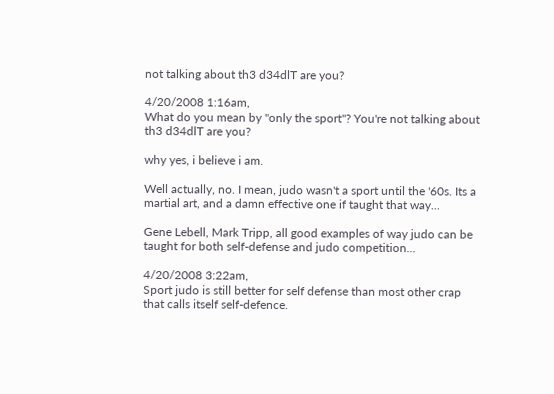not talking about th3 d34dlT are you?

4/20/2008 1:16am,
What do you mean by "only the sport"? You're not talking about th3 d34dlT are you?

why yes, i believe i am.

Well actually, no. I mean, judo wasn't a sport until the '60s. Its a martial art, and a damn effective one if taught that way...

Gene Lebell, Mark Tripp, all good examples of way judo can be taught for both self-defense and judo competition...

4/20/2008 3:22am,
Sport judo is still better for self defense than most other crap that calls itself self-defence.